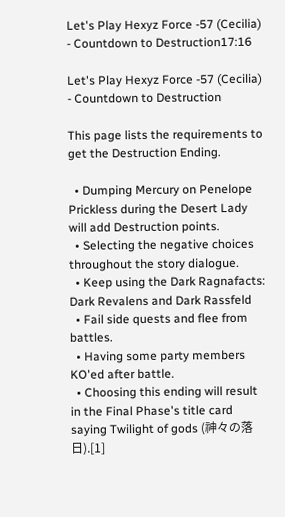Let's Play Hexyz Force -57 (Cecilia) - Countdown to Destruction17:16

Let's Play Hexyz Force -57 (Cecilia) - Countdown to Destruction

This page lists the requirements to get the Destruction Ending.

  • Dumping Mercury on Penelope Prickless during the Desert Lady will add Destruction points.
  • Selecting the negative choices throughout the story dialogue.
  • Keep using the Dark Ragnafacts: Dark Revalens and Dark Rassfeld
  • Fail side quests and flee from battles.
  • Having some party members KO'ed after battle.
  • Choosing this ending will result in the Final Phase's title card saying Twilight of gods (神々の落日).[1]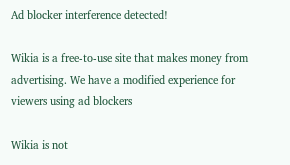Ad blocker interference detected!

Wikia is a free-to-use site that makes money from advertising. We have a modified experience for viewers using ad blockers

Wikia is not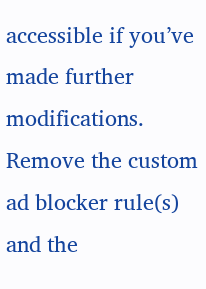accessible if you’ve made further modifications. Remove the custom ad blocker rule(s) and the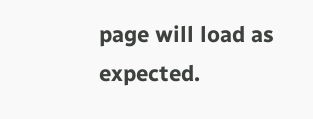page will load as expected.